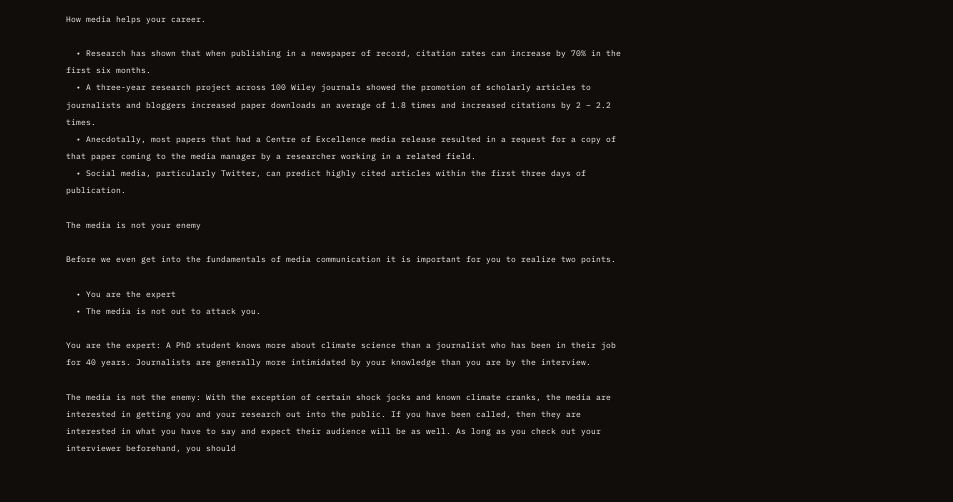How media helps your career.

  • Research has shown that when publishing in a newspaper of record, citation rates can increase by 70% in the first six months.
  • A three-year research project across 100 Wiley journals showed the promotion of scholarly articles to journalists and bloggers increased paper downloads an average of 1.8 times and increased citations by 2 – 2.2 times.
  • Anecdotally, most papers that had a Centre of Excellence media release resulted in a request for a copy of that paper coming to the media manager by a researcher working in a related field.
  • Social media, particularly Twitter, can predict highly cited articles within the first three days of publication.

The media is not your enemy

Before we even get into the fundamentals of media communication it is important for you to realize two points.

  • You are the expert
  • The media is not out to attack you.

You are the expert: A PhD student knows more about climate science than a journalist who has been in their job for 40 years. Journalists are generally more intimidated by your knowledge than you are by the interview.

The media is not the enemy: With the exception of certain shock jocks and known climate cranks, the media are interested in getting you and your research out into the public. If you have been called, then they are interested in what you have to say and expect their audience will be as well. As long as you check out your interviewer beforehand, you should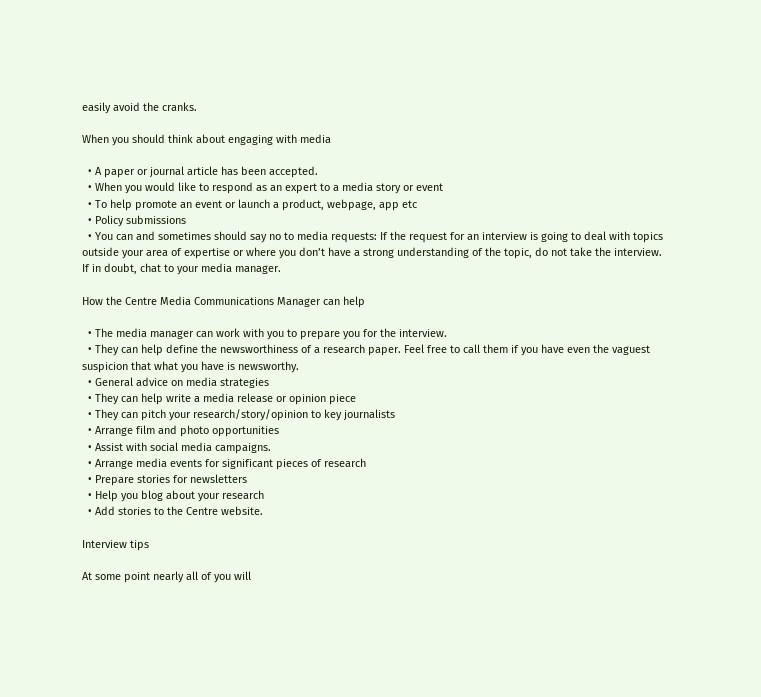easily avoid the cranks.

When you should think about engaging with media

  • A paper or journal article has been accepted.
  • When you would like to respond as an expert to a media story or event
  • To help promote an event or launch a product, webpage, app etc
  • Policy submissions
  • You can and sometimes should say no to media requests: If the request for an interview is going to deal with topics outside your area of expertise or where you don’t have a strong understanding of the topic, do not take the interview. If in doubt, chat to your media manager.

How the Centre Media Communications Manager can help

  • The media manager can work with you to prepare you for the interview.
  • They can help define the newsworthiness of a research paper. Feel free to call them if you have even the vaguest suspicion that what you have is newsworthy.
  • General advice on media strategies
  • They can help write a media release or opinion piece
  • They can pitch your research/story/opinion to key journalists
  • Arrange film and photo opportunities
  • Assist with social media campaigns.
  • Arrange media events for significant pieces of research
  • Prepare stories for newsletters
  • Help you blog about your research
  • Add stories to the Centre website.

Interview tips

At some point nearly all of you will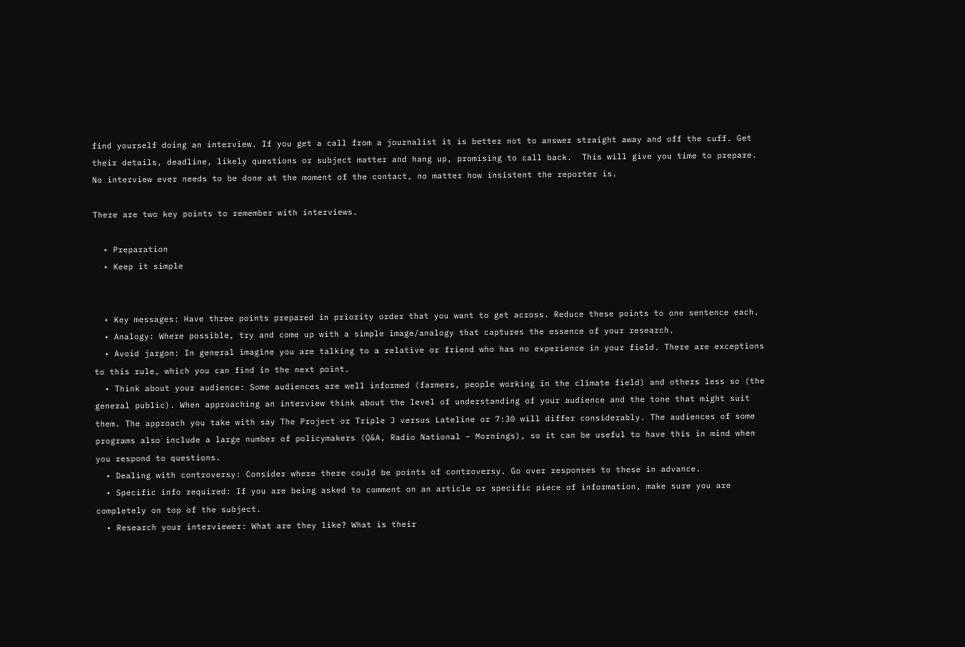find yourself doing an interview. If you get a call from a journalist it is better not to answer straight away and off the cuff. Get their details, deadline, likely questions or subject matter and hang up, promising to call back.  This will give you time to prepare. No interview ever needs to be done at the moment of the contact, no matter how insistent the reporter is.

There are two key points to remember with interviews.

  • Preparation
  • Keep it simple


  • Key messages: Have three points prepared in priority order that you want to get across. Reduce these points to one sentence each.
  • Analogy: Where possible, try and come up with a simple image/analogy that captures the essence of your research.
  • Avoid jargon: In general imagine you are talking to a relative or friend who has no experience in your field. There are exceptions to this rule, which you can find in the next point.
  • Think about your audience: Some audiences are well informed (farmers, people working in the climate field) and others less so (the general public). When approaching an interview think about the level of understanding of your audience and the tone that might suit them. The approach you take with say The Project or Triple J versus Lateline or 7:30 will differ considerably. The audiences of some programs also include a large number of policymakers (Q&A, Radio National – Mornings), so it can be useful to have this in mind when you respond to questions.
  • Dealing with controversy: Consider where there could be points of controversy. Go over responses to these in advance.
  • Specific info required: If you are being asked to comment on an article or specific piece of information, make sure you are completely on top of the subject.
  • Research your interviewer: What are they like? What is their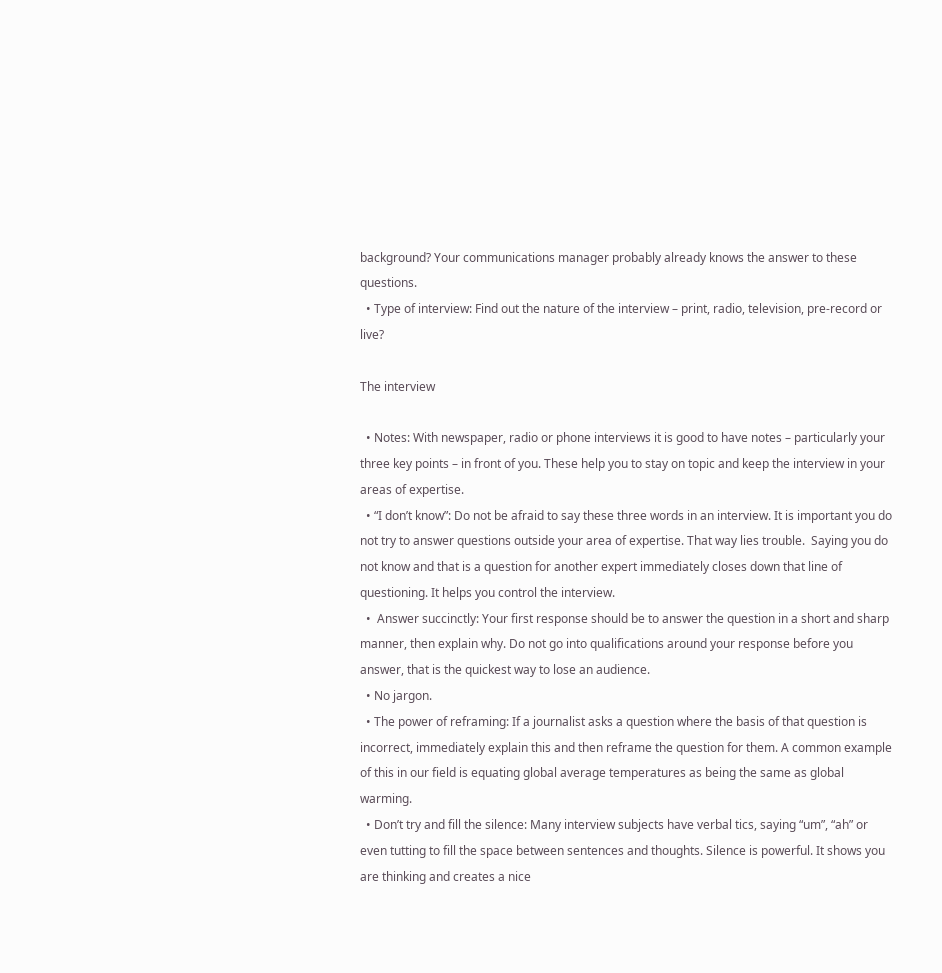background? Your communications manager probably already knows the answer to these questions.
  • Type of interview: Find out the nature of the interview – print, radio, television, pre-record or live?

The interview

  • Notes: With newspaper, radio or phone interviews it is good to have notes – particularly your three key points – in front of you. These help you to stay on topic and keep the interview in your areas of expertise.
  • “I don’t know”: Do not be afraid to say these three words in an interview. It is important you do not try to answer questions outside your area of expertise. That way lies trouble.  Saying you do not know and that is a question for another expert immediately closes down that line of questioning. It helps you control the interview.
  •  Answer succinctly: Your first response should be to answer the question in a short and sharp manner, then explain why. Do not go into qualifications around your response before you answer, that is the quickest way to lose an audience.
  • No jargon.
  • The power of reframing: If a journalist asks a question where the basis of that question is incorrect, immediately explain this and then reframe the question for them. A common example of this in our field is equating global average temperatures as being the same as global warming.
  • Don’t try and fill the silence: Many interview subjects have verbal tics, saying “um”, “ah” or even tutting to fill the space between sentences and thoughts. Silence is powerful. It shows you are thinking and creates a nice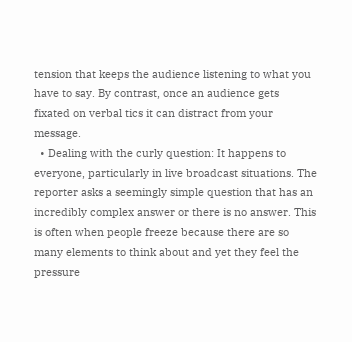tension that keeps the audience listening to what you have to say. By contrast, once an audience gets fixated on verbal tics it can distract from your message.
  • Dealing with the curly question: It happens to everyone, particularly in live broadcast situations. The reporter asks a seemingly simple question that has an incredibly complex answer or there is no answer. This is often when people freeze because there are so many elements to think about and yet they feel the pressure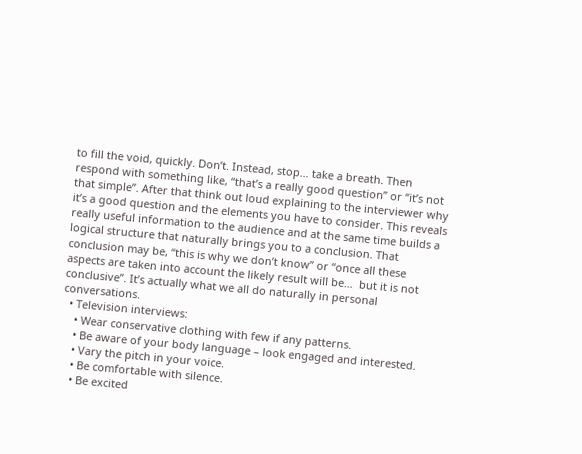to fill the void, quickly. Don’t. Instead, stop… take a breath. Then respond with something like, “that’s a really good question” or “it’s not that simple”. After that think out loud explaining to the interviewer why it’s a good question and the elements you have to consider. This reveals really useful information to the audience and at the same time builds a logical structure that naturally brings you to a conclusion. That conclusion may be, “this is why we don’t know” or “once all these aspects are taken into account the likely result will be…  but it is not conclusive”. It’s actually what we all do naturally in personal conversations.
  • Television interviews:
    • Wear conservative clothing with few if any patterns.
    • Be aware of your body language – look engaged and interested.
    • Vary the pitch in your voice.
    • Be comfortable with silence.
    • Be excited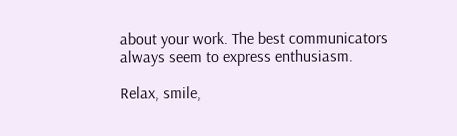about your work. The best communicators always seem to express enthusiasm.

Relax, smile,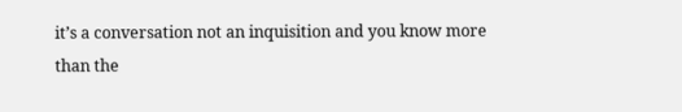it’s a conversation not an inquisition and you know more than the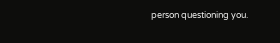person questioning you.